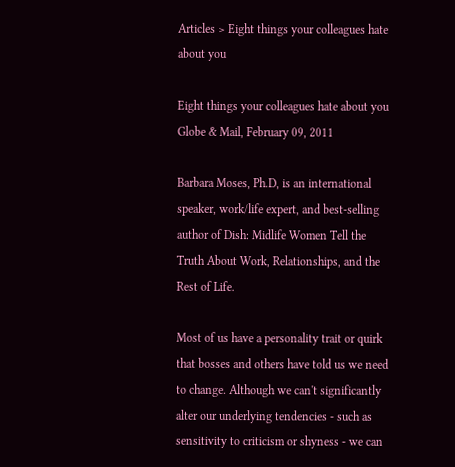Articles > Eight things your colleagues hate about you

Eight things your colleagues hate about you
Globe & Mail, February 09, 2011

Barbara Moses, Ph.D, is an international speaker, work/life expert, and best-selling author of Dish: Midlife Women Tell the Truth About Work, Relationships, and the Rest of Life.

Most of us have a personality trait or quirk that bosses and others have told us we need to change. Although we can't significantly alter our underlying tendencies - such as sensitivity to criticism or shyness - we can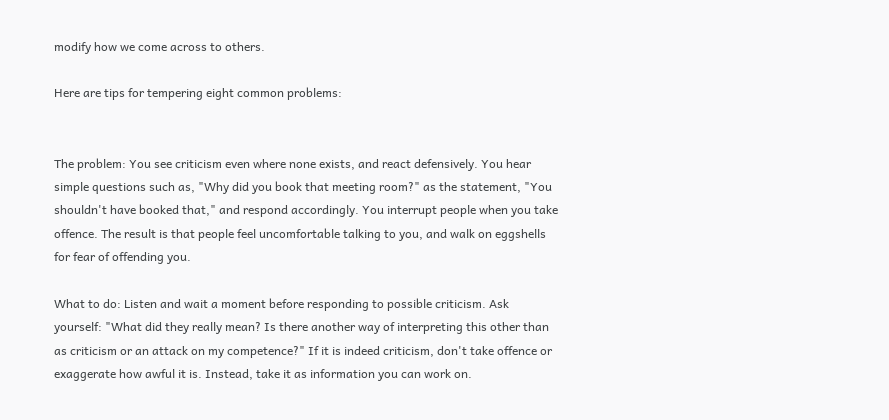modify how we come across to others.

Here are tips for tempering eight common problems:


The problem: You see criticism even where none exists, and react defensively. You hear simple questions such as, "Why did you book that meeting room?" as the statement, "You shouldn't have booked that," and respond accordingly. You interrupt people when you take offence. The result is that people feel uncomfortable talking to you, and walk on eggshells for fear of offending you.

What to do: Listen and wait a moment before responding to possible criticism. Ask yourself: "What did they really mean? Is there another way of interpreting this other than as criticism or an attack on my competence?" If it is indeed criticism, don't take offence or exaggerate how awful it is. Instead, take it as information you can work on.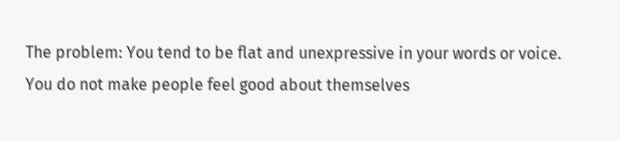The problem: You tend to be flat and unexpressive in your words or voice. You do not make people feel good about themselves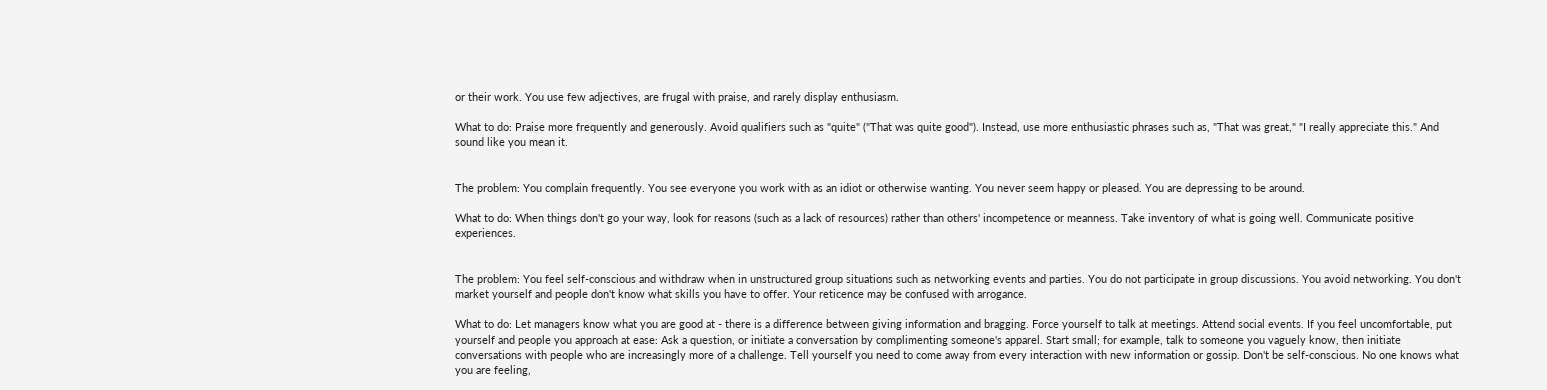or their work. You use few adjectives, are frugal with praise, and rarely display enthusiasm.

What to do: Praise more frequently and generously. Avoid qualifiers such as "quite" ("That was quite good"). Instead, use more enthusiastic phrases such as, "That was great," "I really appreciate this." And sound like you mean it.


The problem: You complain frequently. You see everyone you work with as an idiot or otherwise wanting. You never seem happy or pleased. You are depressing to be around.

What to do: When things don't go your way, look for reasons (such as a lack of resources) rather than others' incompetence or meanness. Take inventory of what is going well. Communicate positive experiences.


The problem: You feel self-conscious and withdraw when in unstructured group situations such as networking events and parties. You do not participate in group discussions. You avoid networking. You don't market yourself and people don't know what skills you have to offer. Your reticence may be confused with arrogance.

What to do: Let managers know what you are good at - there is a difference between giving information and bragging. Force yourself to talk at meetings. Attend social events. If you feel uncomfortable, put yourself and people you approach at ease: Ask a question, or initiate a conversation by complimenting someone's apparel. Start small; for example, talk to someone you vaguely know, then initiate conversations with people who are increasingly more of a challenge. Tell yourself you need to come away from every interaction with new information or gossip. Don't be self-conscious. No one knows what you are feeling,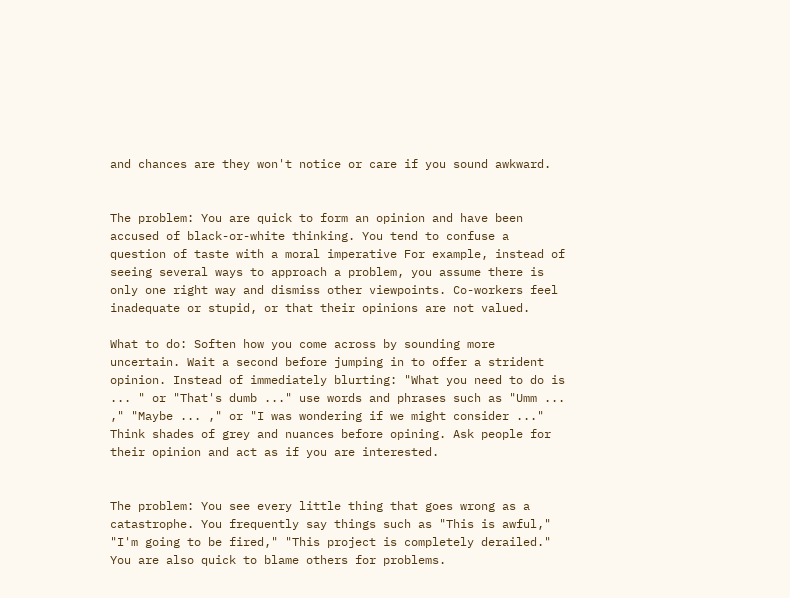and chances are they won't notice or care if you sound awkward.


The problem: You are quick to form an opinion and have been accused of black-or-white thinking. You tend to confuse a question of taste with a moral imperative For example, instead of seeing several ways to approach a problem, you assume there is only one right way and dismiss other viewpoints. Co-workers feel inadequate or stupid, or that their opinions are not valued.

What to do: Soften how you come across by sounding more uncertain. Wait a second before jumping in to offer a strident opinion. Instead of immediately blurting: "What you need to do is ... " or "That's dumb ..." use words and phrases such as "Umm ... ," "Maybe ... ," or "I was wondering if we might consider ..." Think shades of grey and nuances before opining. Ask people for their opinion and act as if you are interested.


The problem: You see every little thing that goes wrong as a catastrophe. You frequently say things such as "This is awful," "I'm going to be fired," "This project is completely derailed." You are also quick to blame others for problems.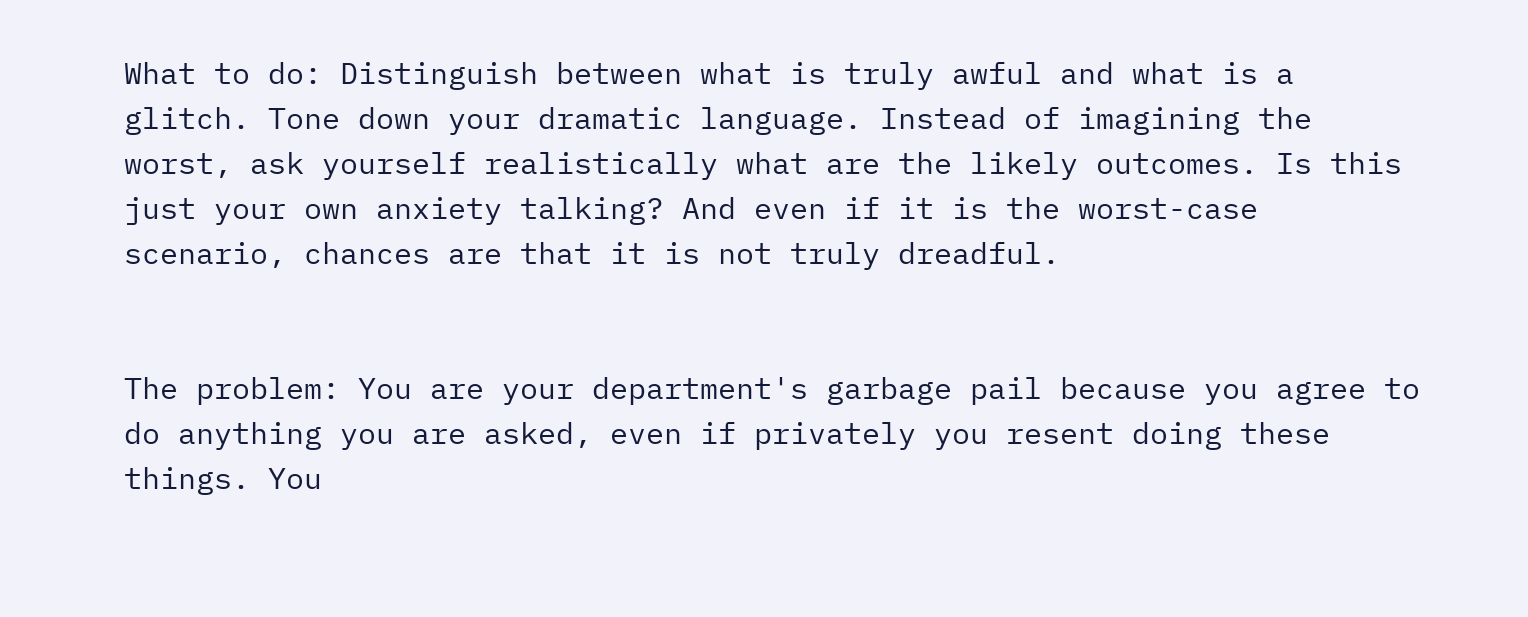What to do: Distinguish between what is truly awful and what is a glitch. Tone down your dramatic language. Instead of imagining the worst, ask yourself realistically what are the likely outcomes. Is this just your own anxiety talking? And even if it is the worst-case scenario, chances are that it is not truly dreadful.


The problem: You are your department's garbage pail because you agree to do anything you are asked, even if privately you resent doing these things. You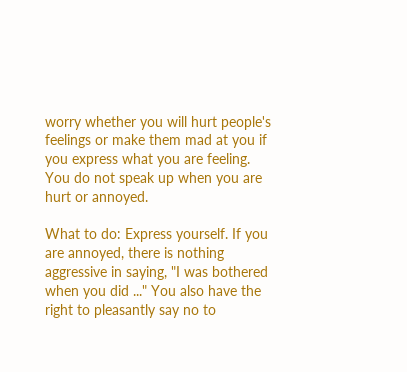worry whether you will hurt people's feelings or make them mad at you if you express what you are feeling. You do not speak up when you are hurt or annoyed.

What to do: Express yourself. If you are annoyed, there is nothing aggressive in saying, "I was bothered when you did ..." You also have the right to pleasantly say no to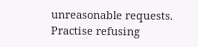unreasonable requests. Practise refusing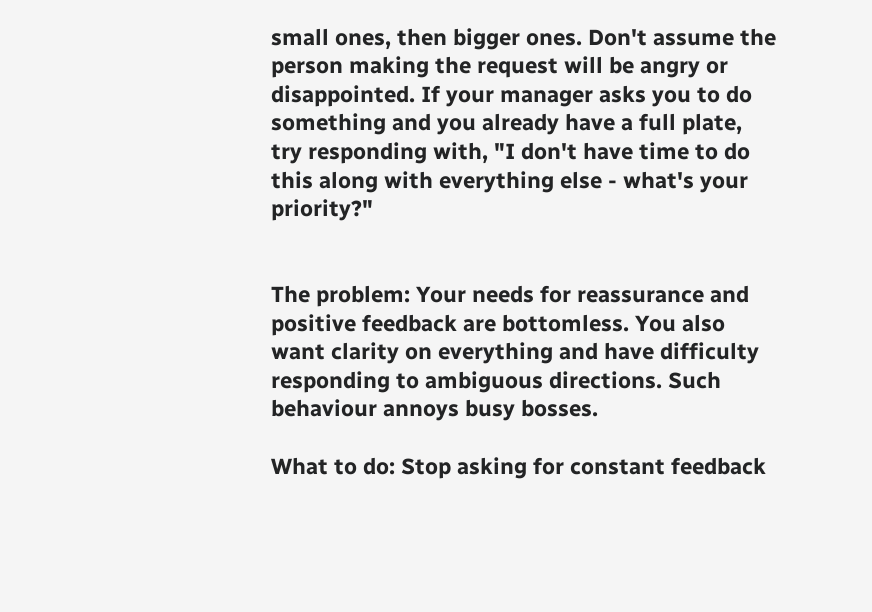small ones, then bigger ones. Don't assume the person making the request will be angry or disappointed. If your manager asks you to do something and you already have a full plate, try responding with, "I don't have time to do this along with everything else - what's your priority?"


The problem: Your needs for reassurance and positive feedback are bottomless. You also want clarity on everything and have difficulty responding to ambiguous directions. Such behaviour annoys busy bosses.

What to do: Stop asking for constant feedback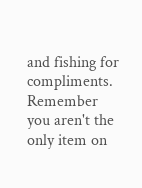and fishing for compliments. Remember you aren't the only item on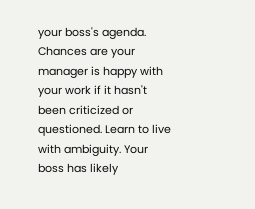your boss's agenda. Chances are your manager is happy with your work if it hasn't been criticized or questioned. Learn to live with ambiguity. Your boss has likely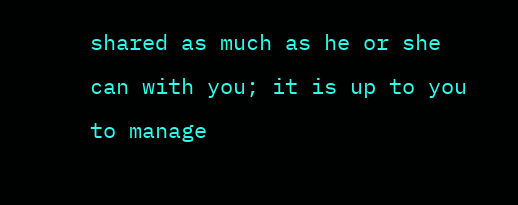shared as much as he or she can with you; it is up to you to manage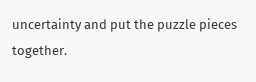uncertainty and put the puzzle pieces together.